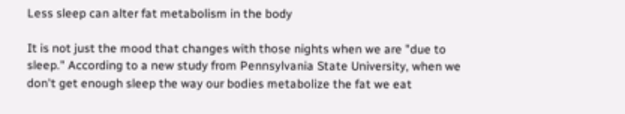Less sleep can alter fat metabolism in the body

It is not just the mood that changes with those nights when we are "due to sleep." According to a new study from Pennsylvania State University, when we don't get enough sleep the way our bodies metabolize the fat we eat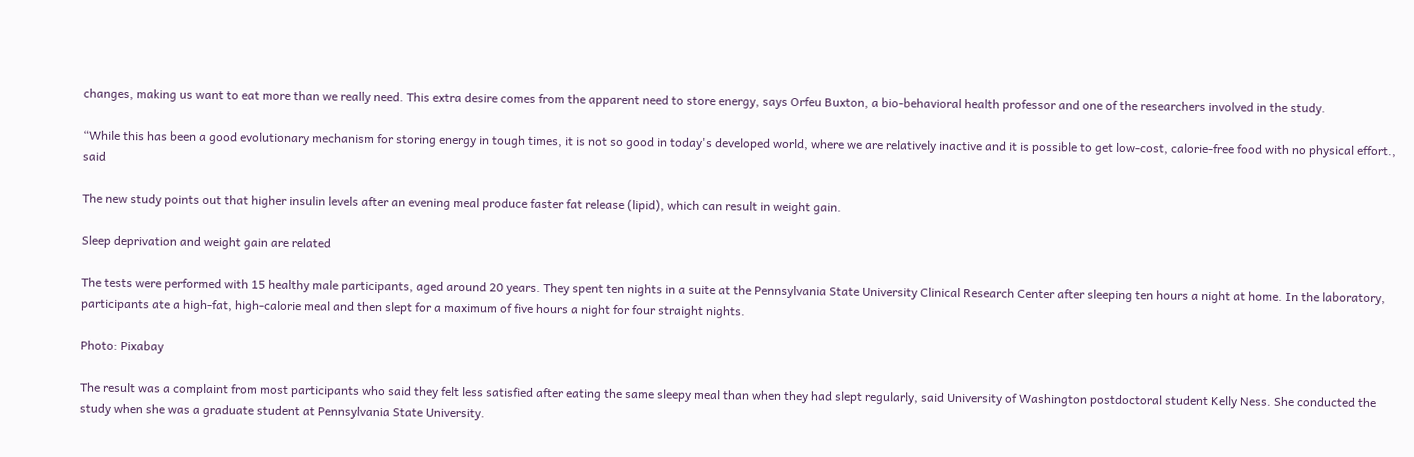changes, making us want to eat more than we really need. This extra desire comes from the apparent need to store energy, says Orfeu Buxton, a bio-behavioral health professor and one of the researchers involved in the study.

“While this has been a good evolutionary mechanism for storing energy in tough times, it is not so good in today's developed world, where we are relatively inactive and it is possible to get low-cost, calorie-free food with no physical effort., said

The new study points out that higher insulin levels after an evening meal produce faster fat release (lipid), which can result in weight gain.

Sleep deprivation and weight gain are related

The tests were performed with 15 healthy male participants, aged around 20 years. They spent ten nights in a suite at the Pennsylvania State University Clinical Research Center after sleeping ten hours a night at home. In the laboratory, participants ate a high-fat, high-calorie meal and then slept for a maximum of five hours a night for four straight nights.

Photo: Pixabay

The result was a complaint from most participants who said they felt less satisfied after eating the same sleepy meal than when they had slept regularly, said University of Washington postdoctoral student Kelly Ness. She conducted the study when she was a graduate student at Pennsylvania State University.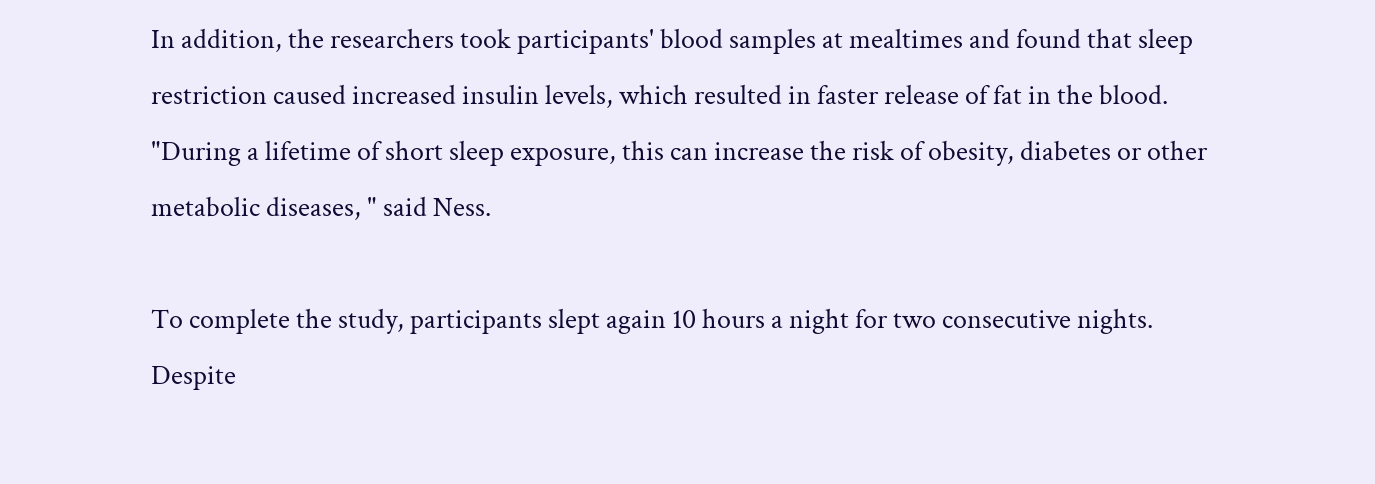In addition, the researchers took participants' blood samples at mealtimes and found that sleep restriction caused increased insulin levels, which resulted in faster release of fat in the blood. "During a lifetime of short sleep exposure, this can increase the risk of obesity, diabetes or other metabolic diseases, " said Ness.

To complete the study, participants slept again 10 hours a night for two consecutive nights. Despite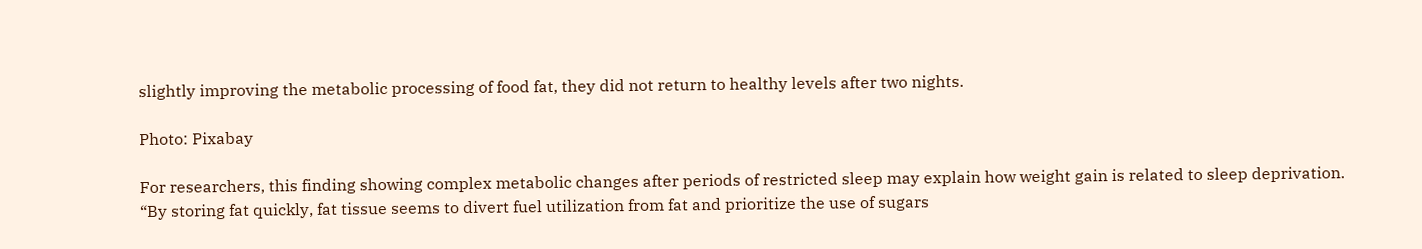slightly improving the metabolic processing of food fat, they did not return to healthy levels after two nights.

Photo: Pixabay

For researchers, this finding showing complex metabolic changes after periods of restricted sleep may explain how weight gain is related to sleep deprivation. “By storing fat quickly, fat tissue seems to divert fuel utilization from fat and prioritize the use of sugars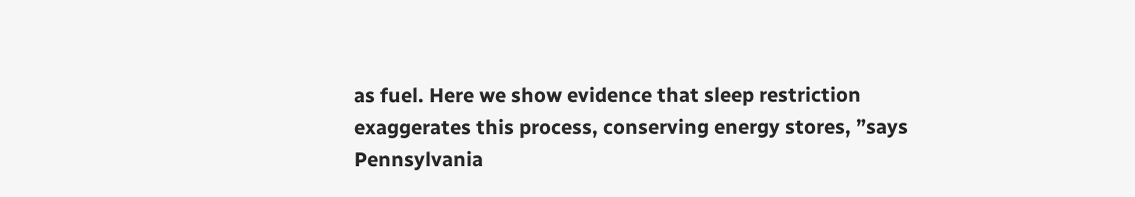as fuel. Here we show evidence that sleep restriction exaggerates this process, conserving energy stores, ”says Pennsylvania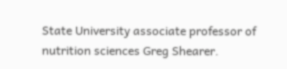State University associate professor of nutrition sciences Greg Shearer.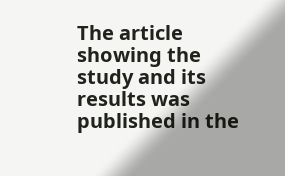The article showing the study and its results was published in the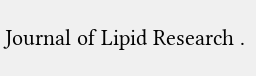Journal of Lipid Research .